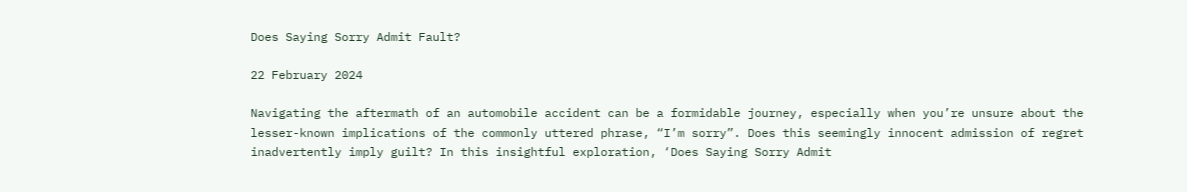Does Saying Sorry Admit Fault?

22 February 2024

Navigating the aftermath of an automobile accident can be a formidable journey, especially when you’re unsure about the lesser-known implications of the commonly uttered phrase, “I’m sorry”. Does this seemingly innocent admission of regret inadvertently imply guilt? In this insightful exploration, ‘Does Saying Sorry Admit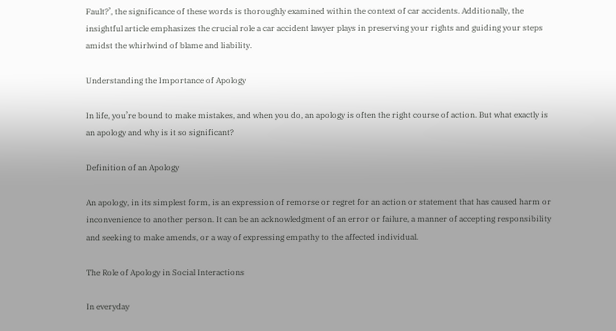Fault?’, the significance of these words is thoroughly examined within the context of car accidents. Additionally, the insightful article emphasizes the crucial role a car accident lawyer plays in preserving your rights and guiding your steps amidst the whirlwind of blame and liability.

Understanding the Importance of Apology

In life, you’re bound to make mistakes, and when you do, an apology is often the right course of action. But what exactly is an apology and why is it so significant?

Definition of an Apology

An apology, in its simplest form, is an expression of remorse or regret for an action or statement that has caused harm or inconvenience to another person. It can be an acknowledgment of an error or failure, a manner of accepting responsibility and seeking to make amends, or a way of expressing empathy to the affected individual.

The Role of Apology in Social Interactions

In everyday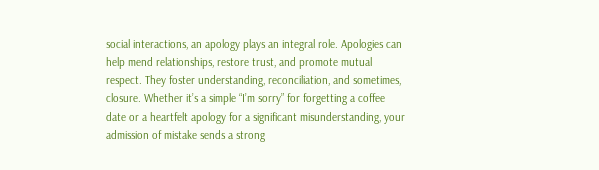social interactions, an apology plays an integral role. Apologies can help mend relationships, restore trust, and promote mutual respect. They foster understanding, reconciliation, and sometimes, closure. Whether it’s a simple “I’m sorry” for forgetting a coffee date or a heartfelt apology for a significant misunderstanding, your admission of mistake sends a strong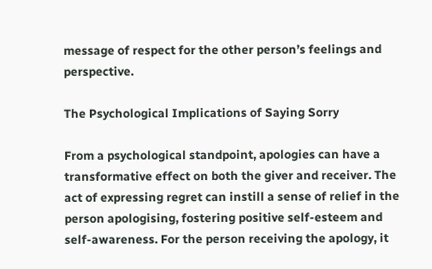message of respect for the other person’s feelings and perspective.

The Psychological Implications of Saying Sorry

From a psychological standpoint, apologies can have a transformative effect on both the giver and receiver. The act of expressing regret can instill a sense of relief in the person apologising, fostering positive self-esteem and self-awareness. For the person receiving the apology, it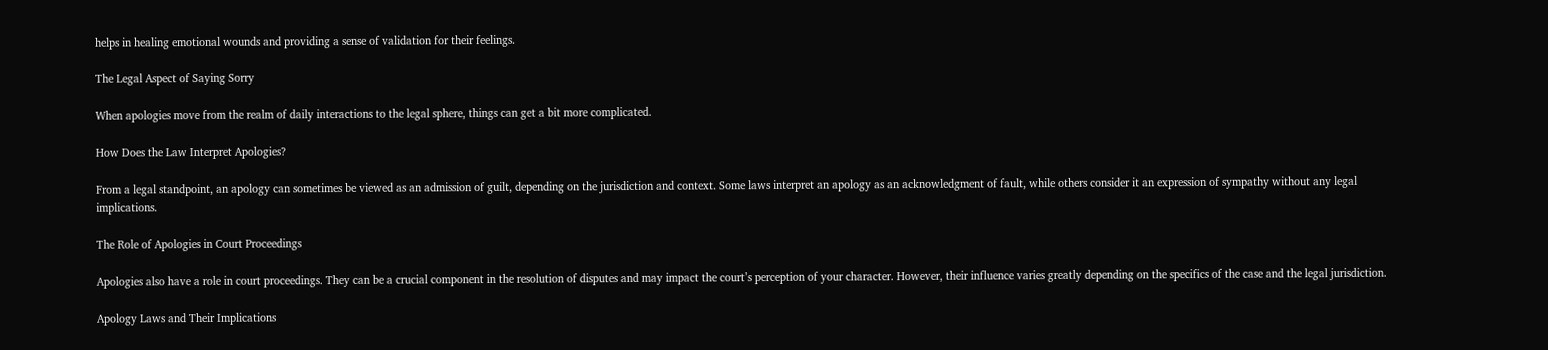helps in healing emotional wounds and providing a sense of validation for their feelings.

The Legal Aspect of Saying Sorry

When apologies move from the realm of daily interactions to the legal sphere, things can get a bit more complicated.

How Does the Law Interpret Apologies?

From a legal standpoint, an apology can sometimes be viewed as an admission of guilt, depending on the jurisdiction and context. Some laws interpret an apology as an acknowledgment of fault, while others consider it an expression of sympathy without any legal implications.

The Role of Apologies in Court Proceedings

Apologies also have a role in court proceedings. They can be a crucial component in the resolution of disputes and may impact the court’s perception of your character. However, their influence varies greatly depending on the specifics of the case and the legal jurisdiction.

Apology Laws and Their Implications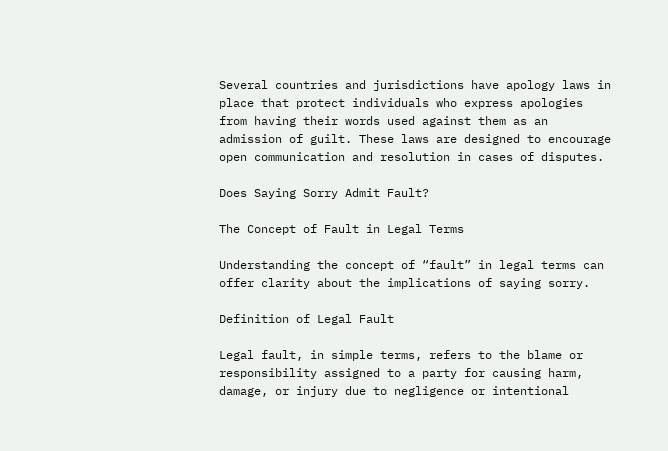Several countries and jurisdictions have apology laws in place that protect individuals who express apologies from having their words used against them as an admission of guilt. These laws are designed to encourage open communication and resolution in cases of disputes.

Does Saying Sorry Admit Fault?

The Concept of Fault in Legal Terms

Understanding the concept of “fault” in legal terms can offer clarity about the implications of saying sorry.

Definition of Legal Fault

Legal fault, in simple terms, refers to the blame or responsibility assigned to a party for causing harm, damage, or injury due to negligence or intentional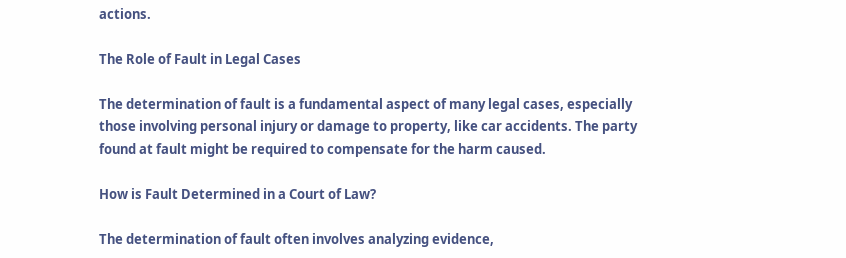actions.

The Role of Fault in Legal Cases

The determination of fault is a fundamental aspect of many legal cases, especially those involving personal injury or damage to property, like car accidents. The party found at fault might be required to compensate for the harm caused.

How is Fault Determined in a Court of Law?

The determination of fault often involves analyzing evidence,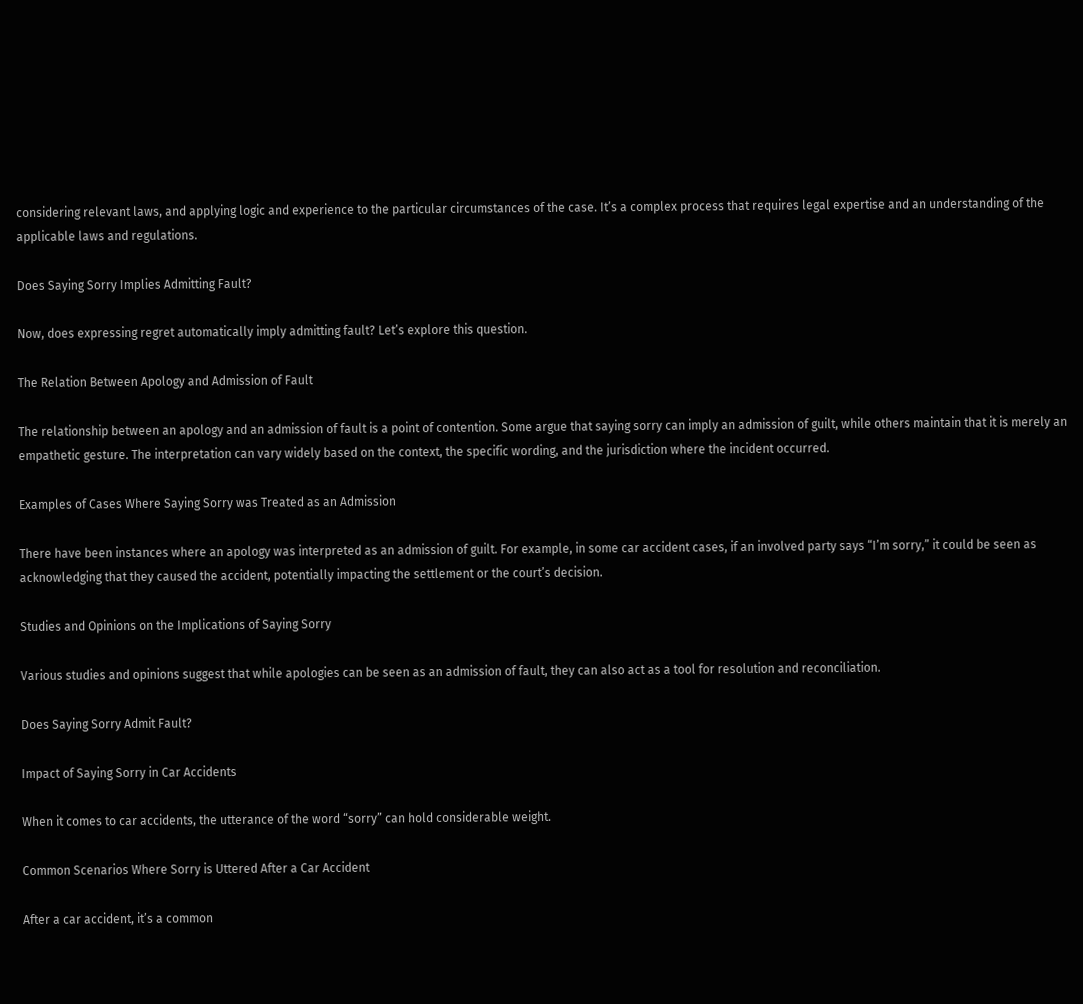considering relevant laws, and applying logic and experience to the particular circumstances of the case. It’s a complex process that requires legal expertise and an understanding of the applicable laws and regulations.

Does Saying Sorry Implies Admitting Fault?

Now, does expressing regret automatically imply admitting fault? Let’s explore this question.

The Relation Between Apology and Admission of Fault

The relationship between an apology and an admission of fault is a point of contention. Some argue that saying sorry can imply an admission of guilt, while others maintain that it is merely an empathetic gesture. The interpretation can vary widely based on the context, the specific wording, and the jurisdiction where the incident occurred.

Examples of Cases Where Saying Sorry was Treated as an Admission

There have been instances where an apology was interpreted as an admission of guilt. For example, in some car accident cases, if an involved party says “I’m sorry,” it could be seen as acknowledging that they caused the accident, potentially impacting the settlement or the court’s decision.

Studies and Opinions on the Implications of Saying Sorry

Various studies and opinions suggest that while apologies can be seen as an admission of fault, they can also act as a tool for resolution and reconciliation.

Does Saying Sorry Admit Fault?

Impact of Saying Sorry in Car Accidents

When it comes to car accidents, the utterance of the word “sorry” can hold considerable weight.

Common Scenarios Where Sorry is Uttered After a Car Accident

After a car accident, it’s a common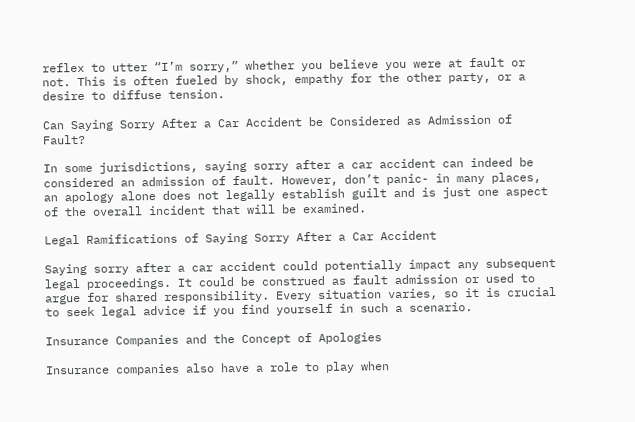reflex to utter “I’m sorry,” whether you believe you were at fault or not. This is often fueled by shock, empathy for the other party, or a desire to diffuse tension.

Can Saying Sorry After a Car Accident be Considered as Admission of Fault?

In some jurisdictions, saying sorry after a car accident can indeed be considered an admission of fault. However, don’t panic- in many places, an apology alone does not legally establish guilt and is just one aspect of the overall incident that will be examined.

Legal Ramifications of Saying Sorry After a Car Accident

Saying sorry after a car accident could potentially impact any subsequent legal proceedings. It could be construed as fault admission or used to argue for shared responsibility. Every situation varies, so it is crucial to seek legal advice if you find yourself in such a scenario.

Insurance Companies and the Concept of Apologies

Insurance companies also have a role to play when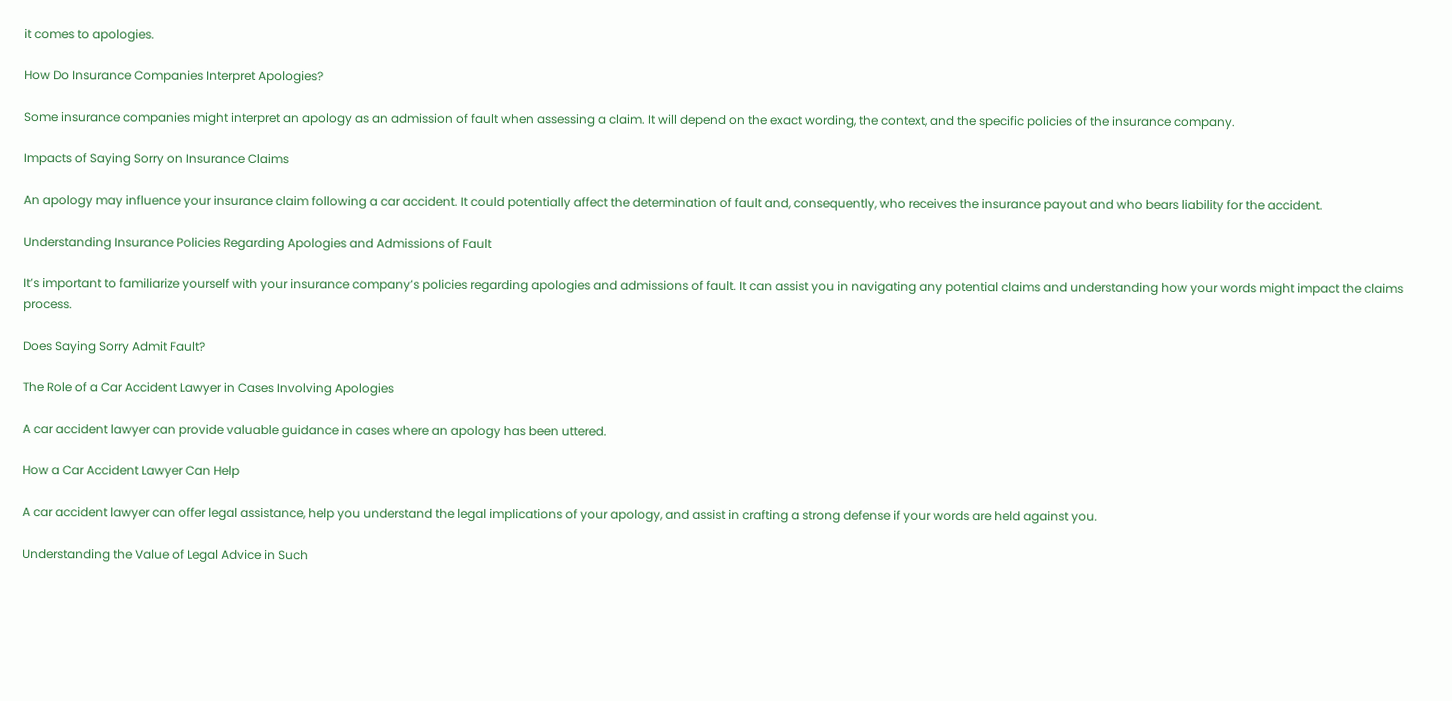it comes to apologies.

How Do Insurance Companies Interpret Apologies?

Some insurance companies might interpret an apology as an admission of fault when assessing a claim. It will depend on the exact wording, the context, and the specific policies of the insurance company.

Impacts of Saying Sorry on Insurance Claims

An apology may influence your insurance claim following a car accident. It could potentially affect the determination of fault and, consequently, who receives the insurance payout and who bears liability for the accident.

Understanding Insurance Policies Regarding Apologies and Admissions of Fault

It’s important to familiarize yourself with your insurance company’s policies regarding apologies and admissions of fault. It can assist you in navigating any potential claims and understanding how your words might impact the claims process.

Does Saying Sorry Admit Fault?

The Role of a Car Accident Lawyer in Cases Involving Apologies

A car accident lawyer can provide valuable guidance in cases where an apology has been uttered.

How a Car Accident Lawyer Can Help

A car accident lawyer can offer legal assistance, help you understand the legal implications of your apology, and assist in crafting a strong defense if your words are held against you.

Understanding the Value of Legal Advice in Such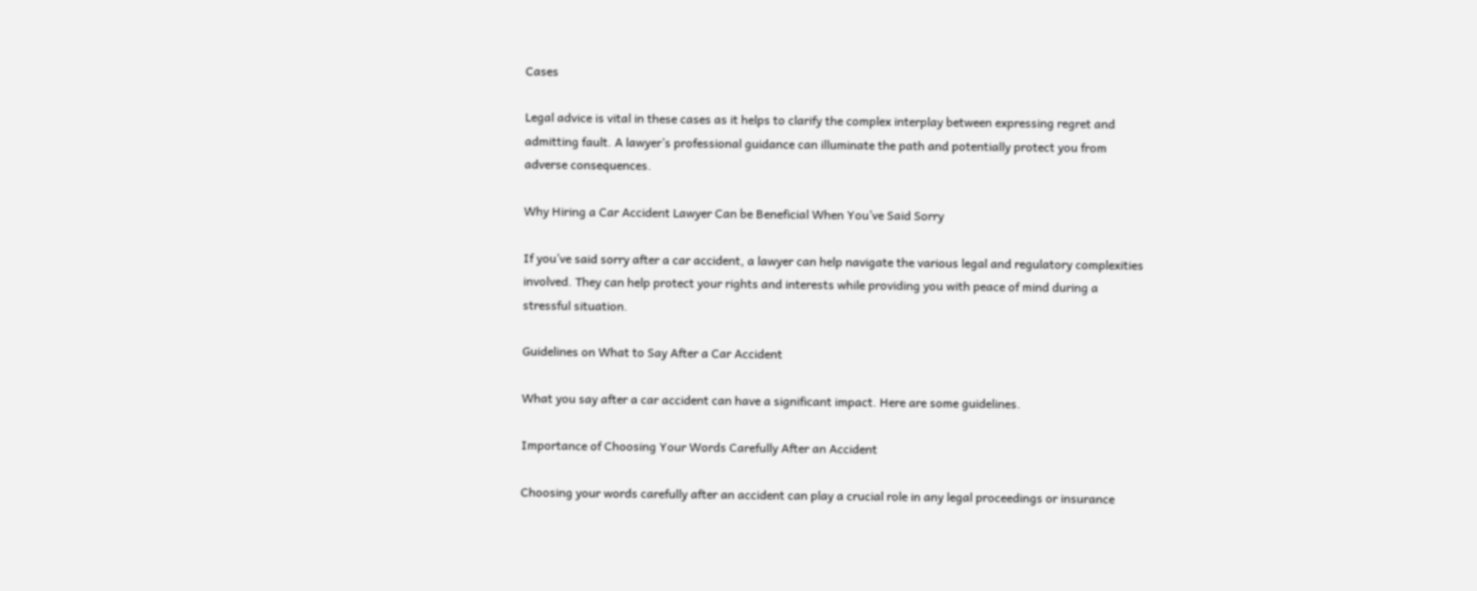Cases

Legal advice is vital in these cases as it helps to clarify the complex interplay between expressing regret and admitting fault. A lawyer’s professional guidance can illuminate the path and potentially protect you from adverse consequences.

Why Hiring a Car Accident Lawyer Can be Beneficial When You’ve Said Sorry

If you’ve said sorry after a car accident, a lawyer can help navigate the various legal and regulatory complexities involved. They can help protect your rights and interests while providing you with peace of mind during a stressful situation.

Guidelines on What to Say After a Car Accident

What you say after a car accident can have a significant impact. Here are some guidelines.

Importance of Choosing Your Words Carefully After an Accident

Choosing your words carefully after an accident can play a crucial role in any legal proceedings or insurance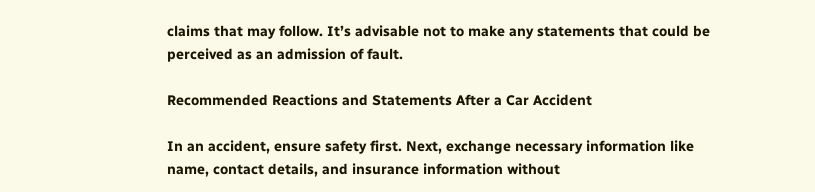claims that may follow. It’s advisable not to make any statements that could be perceived as an admission of fault.

Recommended Reactions and Statements After a Car Accident

In an accident, ensure safety first. Next, exchange necessary information like name, contact details, and insurance information without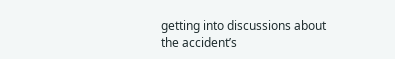getting into discussions about the accident’s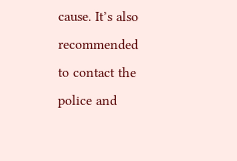cause. It’s also recommended to contact the police and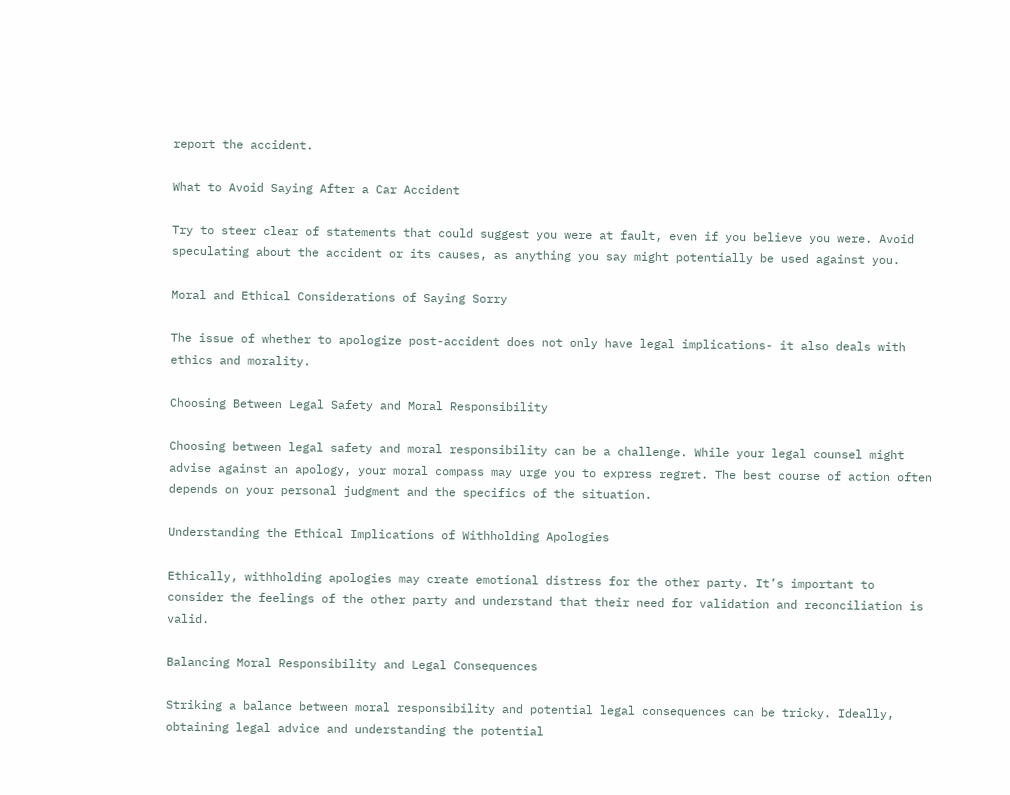report the accident.

What to Avoid Saying After a Car Accident

Try to steer clear of statements that could suggest you were at fault, even if you believe you were. Avoid speculating about the accident or its causes, as anything you say might potentially be used against you.

Moral and Ethical Considerations of Saying Sorry

The issue of whether to apologize post-accident does not only have legal implications- it also deals with ethics and morality.

Choosing Between Legal Safety and Moral Responsibility

Choosing between legal safety and moral responsibility can be a challenge. While your legal counsel might advise against an apology, your moral compass may urge you to express regret. The best course of action often depends on your personal judgment and the specifics of the situation.

Understanding the Ethical Implications of Withholding Apologies

Ethically, withholding apologies may create emotional distress for the other party. It’s important to consider the feelings of the other party and understand that their need for validation and reconciliation is valid.

Balancing Moral Responsibility and Legal Consequences

Striking a balance between moral responsibility and potential legal consequences can be tricky. Ideally, obtaining legal advice and understanding the potential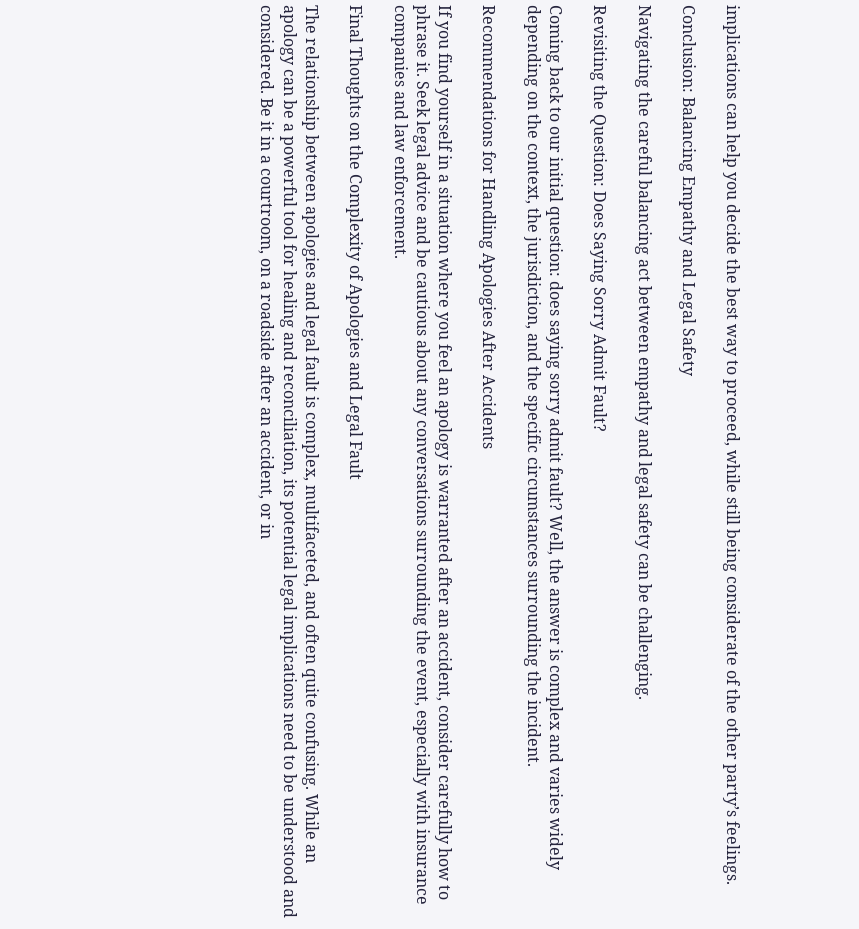implications can help you decide the best way to proceed, while still being considerate of the other party’s feelings.

Conclusion: Balancing Empathy and Legal Safety

Navigating the careful balancing act between empathy and legal safety can be challenging.

Revisiting the Question: Does Saying Sorry Admit Fault?

Coming back to our initial question: does saying sorry admit fault? Well, the answer is complex and varies widely depending on the context, the jurisdiction, and the specific circumstances surrounding the incident.

Recommendations for Handling Apologies After Accidents

If you find yourself in a situation where you feel an apology is warranted after an accident, consider carefully how to phrase it. Seek legal advice and be cautious about any conversations surrounding the event, especially with insurance companies and law enforcement.

Final Thoughts on the Complexity of Apologies and Legal Fault

The relationship between apologies and legal fault is complex, multifaceted, and often quite confusing. While an apology can be a powerful tool for healing and reconciliation, its potential legal implications need to be understood and considered. Be it in a courtroom, on a roadside after an accident, or in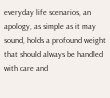everyday life scenarios, an apology, as simple as it may sound, holds a profound weight that should always be handled with care and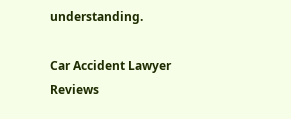understanding.

Car Accident Lawyer Reviews